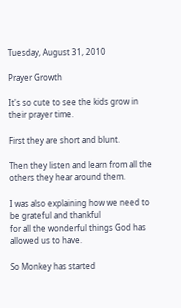Tuesday, August 31, 2010

Prayer Growth

It's so cute to see the kids grow in their prayer time.

First they are short and blunt.

Then they listen and learn from all the others they hear around them.

I was also explaining how we need to be grateful and thankful
for all the wonderful things God has allowed us to have.

So Monkey has started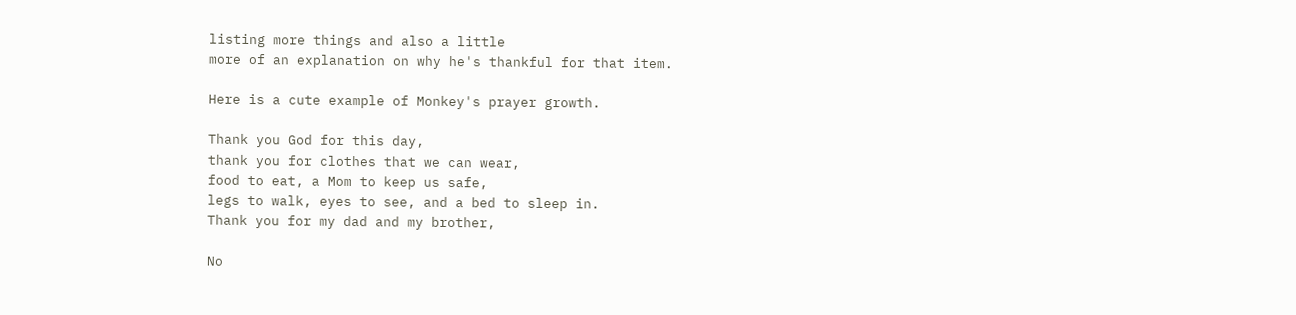listing more things and also a little
more of an explanation on why he's thankful for that item.

Here is a cute example of Monkey's prayer growth.

Thank you God for this day,
thank you for clothes that we can wear,
food to eat, a Mom to keep us safe,
legs to walk, eyes to see, and a bed to sleep in.
Thank you for my dad and my brother,

No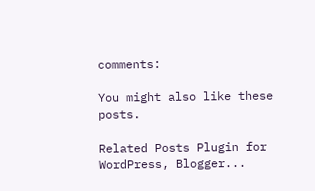comments:

You might also like these posts.

Related Posts Plugin for WordPress, Blogger...